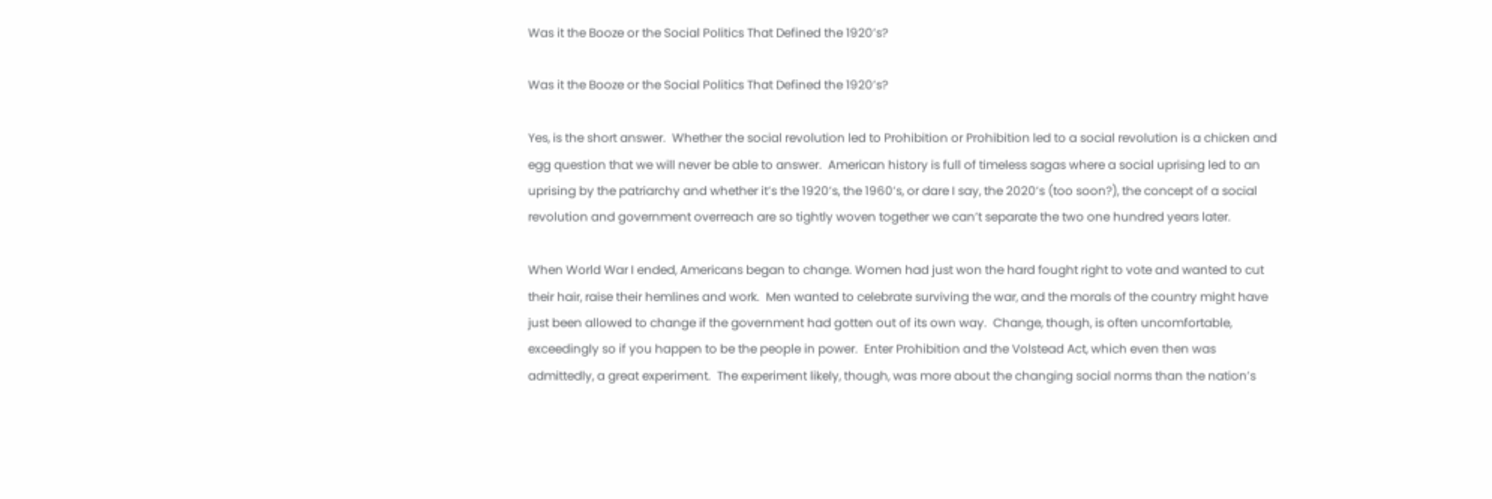Was it the Booze or the Social Politics That Defined the 1920’s?

Was it the Booze or the Social Politics That Defined the 1920’s?

Yes, is the short answer.  Whether the social revolution led to Prohibition or Prohibition led to a social revolution is a chicken and egg question that we will never be able to answer.  American history is full of timeless sagas where a social uprising led to an uprising by the patriarchy and whether it’s the 1920’s, the 1960’s, or dare I say, the 2020’s (too soon?), the concept of a social revolution and government overreach are so tightly woven together we can’t separate the two one hundred years later.

When World War I ended, Americans began to change. Women had just won the hard fought right to vote and wanted to cut their hair, raise their hemlines and work.  Men wanted to celebrate surviving the war, and the morals of the country might have just been allowed to change if the government had gotten out of its own way.  Change, though, is often uncomfortable, exceedingly so if you happen to be the people in power.  Enter Prohibition and the Volstead Act, which even then was admittedly, a great experiment.  The experiment likely, though, was more about the changing social norms than the nation’s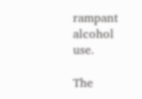rampant alcohol use.

The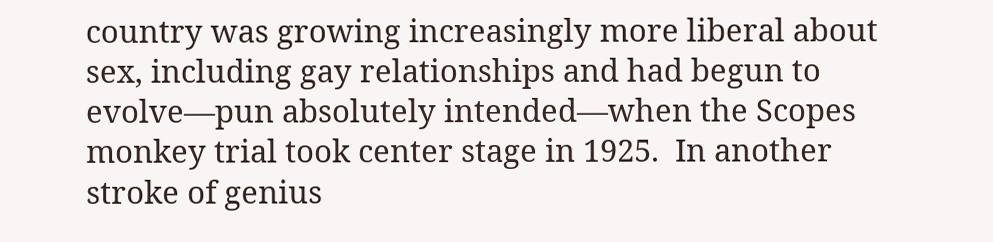country was growing increasingly more liberal about sex, including gay relationships and had begun to evolve—pun absolutely intended—when the Scopes monkey trial took center stage in 1925.  In another stroke of genius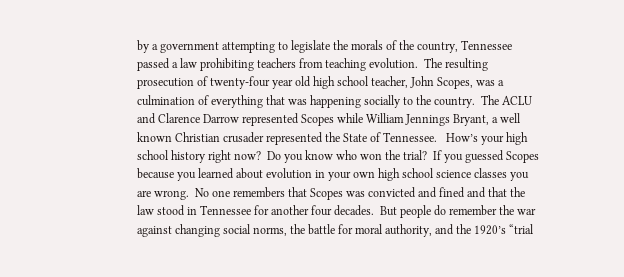by a government attempting to legislate the morals of the country, Tennessee passed a law prohibiting teachers from teaching evolution.  The resulting prosecution of twenty-four year old high school teacher, John Scopes, was a culmination of everything that was happening socially to the country.  The ACLU and Clarence Darrow represented Scopes while William Jennings Bryant, a well known Christian crusader represented the State of Tennessee.   How’s your high school history right now?  Do you know who won the trial?  If you guessed Scopes because you learned about evolution in your own high school science classes you are wrong.  No one remembers that Scopes was convicted and fined and that the law stood in Tennessee for another four decades.  But people do remember the war against changing social norms, the battle for moral authority, and the 1920’s “trial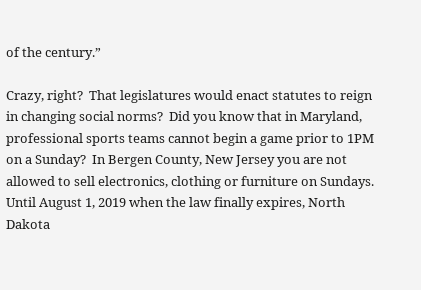of the century.”

Crazy, right?  That legislatures would enact statutes to reign in changing social norms?  Did you know that in Maryland, professional sports teams cannot begin a game prior to 1PM on a Sunday?  In Bergen County, New Jersey you are not allowed to sell electronics, clothing or furniture on Sundays.  Until August 1, 2019 when the law finally expires, North Dakota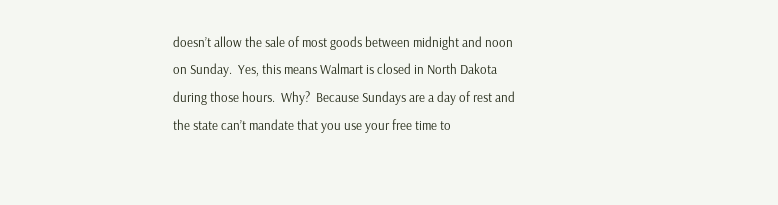doesn’t allow the sale of most goods between midnight and noon on Sunday.  Yes, this means Walmart is closed in North Dakota during those hours.  Why?  Because Sundays are a day of rest and the state can’t mandate that you use your free time to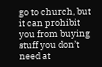go to church, but it can prohibit you from buying stuff you don’t need at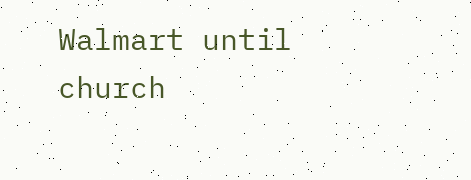Walmart until church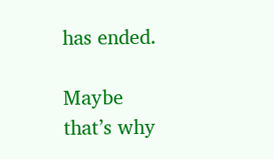has ended.

Maybe that’s why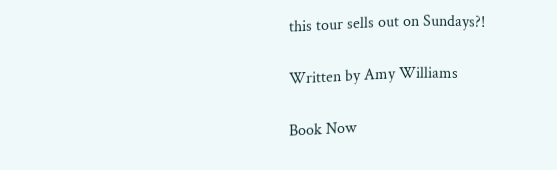this tour sells out on Sundays?!

Written by Amy Williams

Book Now